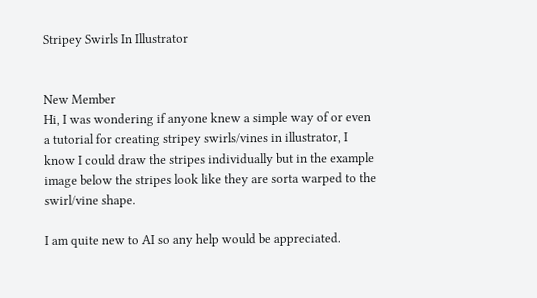Stripey Swirls In Illustrator


New Member
Hi, I was wondering if anyone knew a simple way of or even a tutorial for creating stripey swirls/vines in illustrator, I know I could draw the stripes individually but in the example image below the stripes look like they are sorta warped to the swirl/vine shape.

I am quite new to AI so any help would be appreciated.